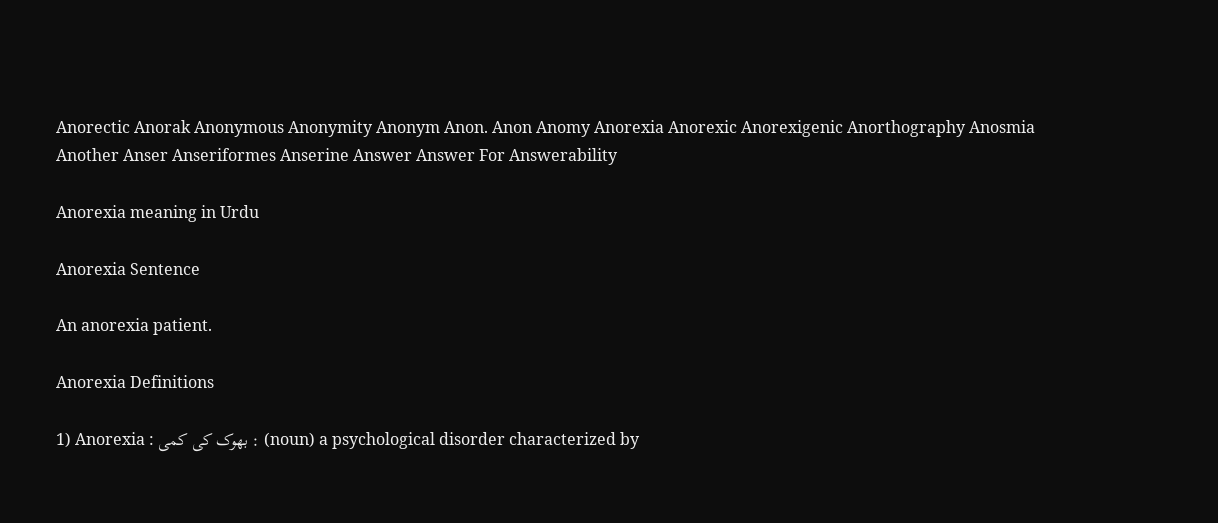Anorectic Anorak Anonymous Anonymity Anonym Anon. Anon Anomy Anorexia Anorexic Anorexigenic Anorthography Anosmia Another Anser Anseriformes Anserine Answer Answer For Answerability

Anorexia meaning in Urdu

Anorexia Sentence

An anorexia patient.

Anorexia Definitions

1) Anorexia : بھوک کی کمی : (noun) a psychological disorder characterized by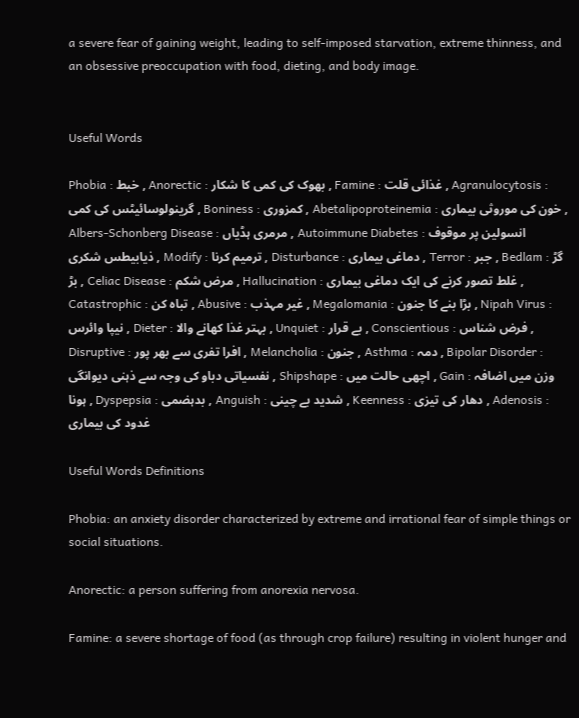a severe fear of gaining weight, leading to self-imposed starvation, extreme thinness, and an obsessive preoccupation with food, dieting, and body image.


Useful Words

Phobia : خبط , Anorectic : بھوک کی کمی کا شکار , Famine : غذائی قلت , Agranulocytosis : گرینولوسائیٹس کی کمی , Boniness : کمزوری , Abetalipoproteinemia : خون کی موروثی بیماری , Albers-Schonberg Disease : مرمری ہڈیاں , Autoimmune Diabetes : انسولین پر موقوف ذیابیطس شکری , Modify : ترمیم کرنا , Disturbance : دماغی بیماری , Terror : جبر , Bedlam : گڑ بڑ , Celiac Disease : مرض شکم , Hallucination : غلط تصور کرنے کی ایک دماغی بیماری , Catastrophic : تباہ کن , Abusive : غیر مہذب , Megalomania : بڑا بنے کا جنون , Nipah Virus : نیپا وائرس , Dieter : بہتر غذا کھانے والا , Unquiet : بے قرار , Conscientious : فرض شناس , Disruptive : افرا تفری سے بھر پور , Melancholia : جنون , Asthma : دمہ , Bipolar Disorder : نفسیاتی دباو کی وجہ سے ذہنی دیوانگی , Shipshape : اچھی حالت میں , Gain : وزن میں اضافہ ہونا , Dyspepsia : بدہضمی , Anguish : شدید بے چینی , Keenness : دھار کی تیزی , Adenosis : غدود کی بیماری

Useful Words Definitions

Phobia: an anxiety disorder characterized by extreme and irrational fear of simple things or social situations.

Anorectic: a person suffering from anorexia nervosa.

Famine: a severe shortage of food (as through crop failure) resulting in violent hunger and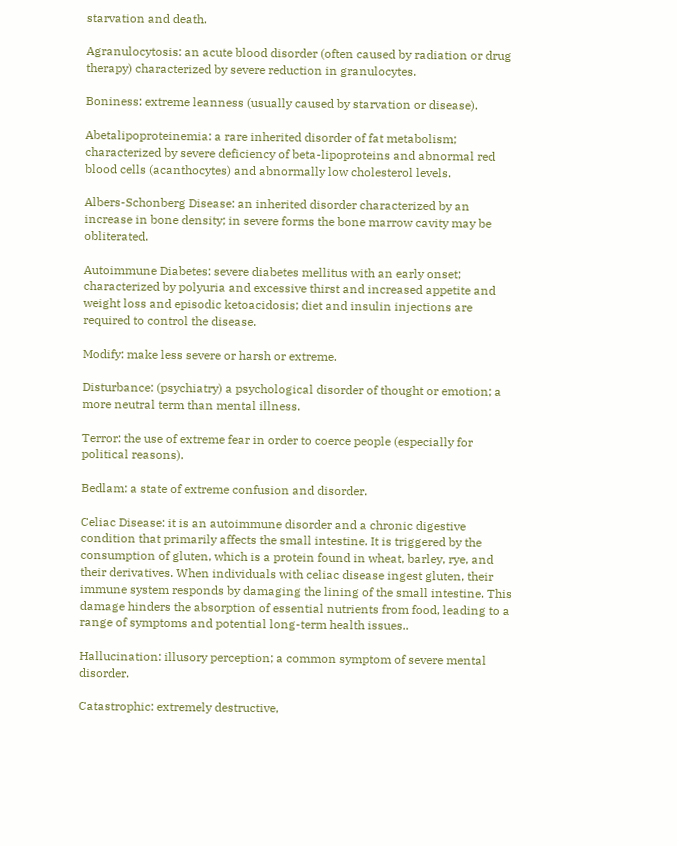starvation and death.

Agranulocytosis: an acute blood disorder (often caused by radiation or drug therapy) characterized by severe reduction in granulocytes.

Boniness: extreme leanness (usually caused by starvation or disease).

Abetalipoproteinemia: a rare inherited disorder of fat metabolism; characterized by severe deficiency of beta-lipoproteins and abnormal red blood cells (acanthocytes) and abnormally low cholesterol levels.

Albers-Schonberg Disease: an inherited disorder characterized by an increase in bone density; in severe forms the bone marrow cavity may be obliterated.

Autoimmune Diabetes: severe diabetes mellitus with an early onset; characterized by polyuria and excessive thirst and increased appetite and weight loss and episodic ketoacidosis; diet and insulin injections are required to control the disease.

Modify: make less severe or harsh or extreme.

Disturbance: (psychiatry) a psychological disorder of thought or emotion; a more neutral term than mental illness.

Terror: the use of extreme fear in order to coerce people (especially for political reasons).

Bedlam: a state of extreme confusion and disorder.

Celiac Disease: it is an autoimmune disorder and a chronic digestive condition that primarily affects the small intestine. It is triggered by the consumption of gluten, which is a protein found in wheat, barley, rye, and their derivatives. When individuals with celiac disease ingest gluten, their immune system responds by damaging the lining of the small intestine. This damage hinders the absorption of essential nutrients from food, leading to a range of symptoms and potential long-term health issues..

Hallucination: illusory perception; a common symptom of severe mental disorder.

Catastrophic: extremely destructive,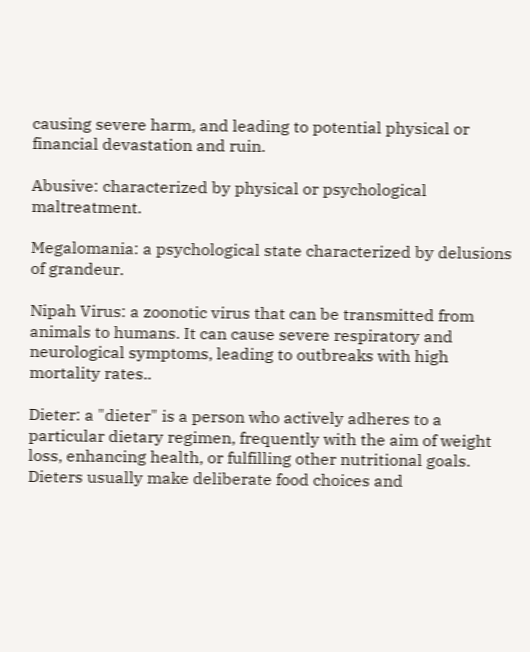causing severe harm, and leading to potential physical or financial devastation and ruin.

Abusive: characterized by physical or psychological maltreatment.

Megalomania: a psychological state characterized by delusions of grandeur.

Nipah Virus: a zoonotic virus that can be transmitted from animals to humans. It can cause severe respiratory and neurological symptoms, leading to outbreaks with high mortality rates..

Dieter: a "dieter" is a person who actively adheres to a particular dietary regimen, frequently with the aim of weight loss, enhancing health, or fulfilling other nutritional goals. Dieters usually make deliberate food choices and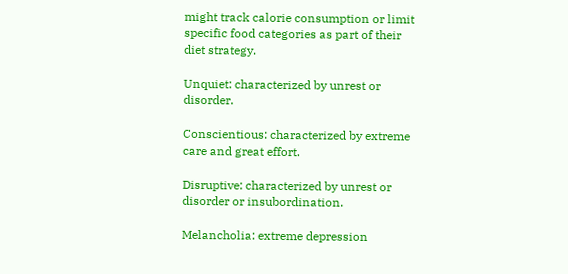might track calorie consumption or limit specific food categories as part of their diet strategy.

Unquiet: characterized by unrest or disorder.

Conscientious: characterized by extreme care and great effort.

Disruptive: characterized by unrest or disorder or insubordination.

Melancholia: extreme depression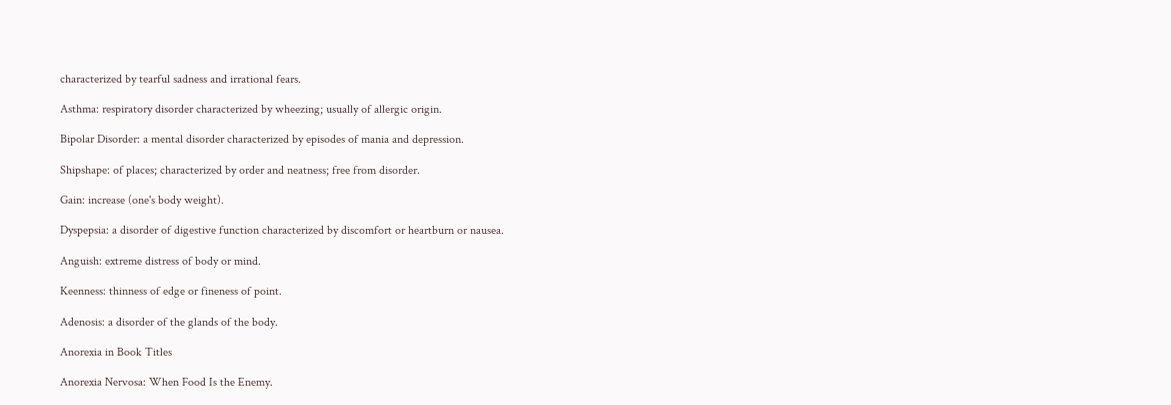characterized by tearful sadness and irrational fears.

Asthma: respiratory disorder characterized by wheezing; usually of allergic origin.

Bipolar Disorder: a mental disorder characterized by episodes of mania and depression.

Shipshape: of places; characterized by order and neatness; free from disorder.

Gain: increase (one's body weight).

Dyspepsia: a disorder of digestive function characterized by discomfort or heartburn or nausea.

Anguish: extreme distress of body or mind.

Keenness: thinness of edge or fineness of point.

Adenosis: a disorder of the glands of the body.

Anorexia in Book Titles

Anorexia Nervosa: When Food Is the Enemy.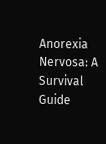Anorexia Nervosa: A Survival Guide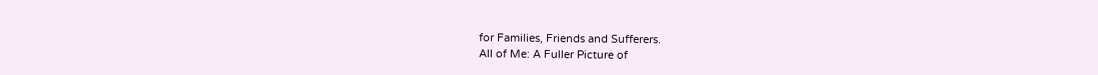for Families, Friends and Sufferers.
All of Me: A Fuller Picture of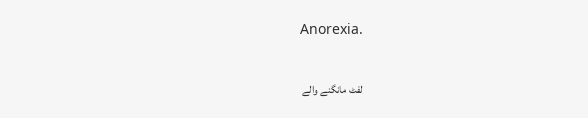Anorexia.

لفٹ مانگنے والے